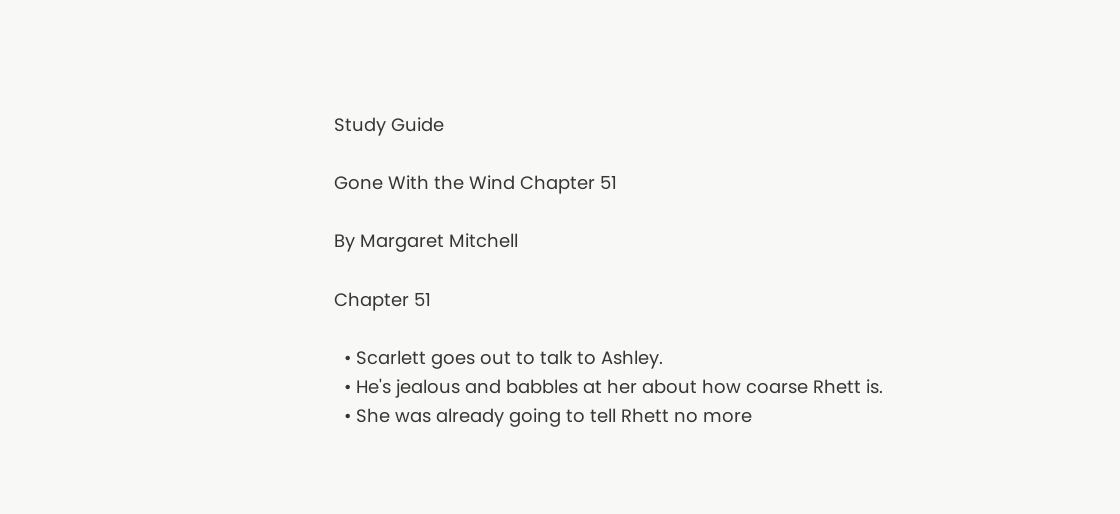Study Guide

Gone With the Wind Chapter 51

By Margaret Mitchell

Chapter 51

  • Scarlett goes out to talk to Ashley.
  • He's jealous and babbles at her about how coarse Rhett is.
  • She was already going to tell Rhett no more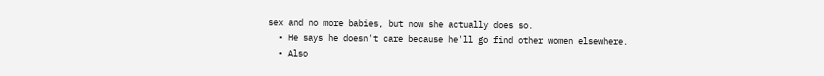sex and no more babies, but now she actually does so.
  • He says he doesn't care because he'll go find other women elsewhere.
  • Also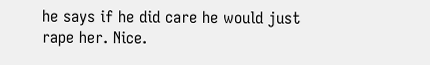he says if he did care he would just rape her. Nice.